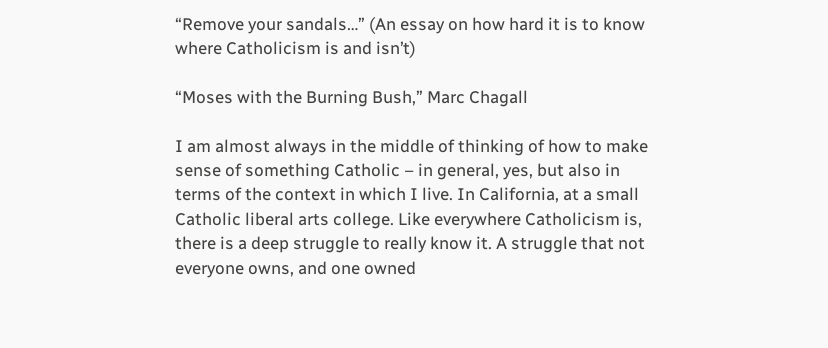“Remove your sandals…” (An essay on how hard it is to know where Catholicism is and isn’t)

“Moses with the Burning Bush,” Marc Chagall

I am almost always in the middle of thinking of how to make sense of something Catholic – in general, yes, but also in terms of the context in which I live. In California, at a small Catholic liberal arts college. Like everywhere Catholicism is, there is a deep struggle to really know it. A struggle that not everyone owns, and one owned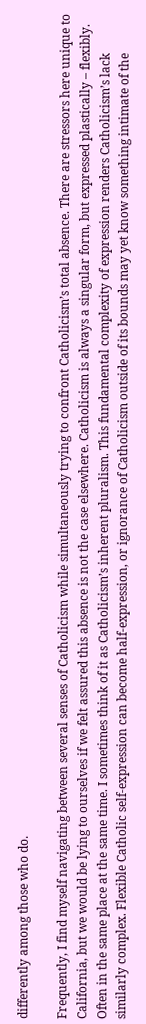differently among those who do.

Frequently, I find myself navigating between several senses of Catholicism while simultaneously trying to confront Catholicism’s total absence. There are stressors here unique to California, but we would be lying to ourselves if we felt assured this absence is not the case elsewhere. Catholicism is always a singular form, but expressed plastically – flexibly. Often in the same place at the same time. I sometimes think of it as Catholicism’s inherent pluralism. This fundamental complexity of expression renders Catholicism’s lack similarly complex. Flexible Catholic self-expression can become half-expression, or ignorance of Catholicism outside of its bounds may yet know something intimate of the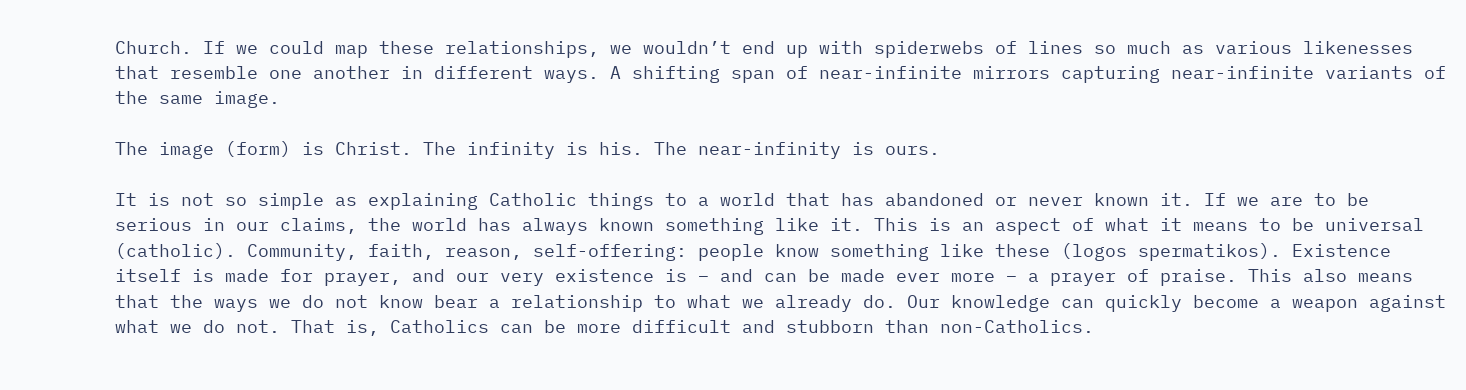Church. If we could map these relationships, we wouldn’t end up with spiderwebs of lines so much as various likenesses that resemble one another in different ways. A shifting span of near-infinite mirrors capturing near-infinite variants of the same image.

The image (form) is Christ. The infinity is his. The near-infinity is ours.

It is not so simple as explaining Catholic things to a world that has abandoned or never known it. If we are to be serious in our claims, the world has always known something like it. This is an aspect of what it means to be universal (catholic). Community, faith, reason, self-offering: people know something like these (logos spermatikos). Existence itself is made for prayer, and our very existence is – and can be made ever more – a prayer of praise. This also means that the ways we do not know bear a relationship to what we already do. Our knowledge can quickly become a weapon against what we do not. That is, Catholics can be more difficult and stubborn than non-Catholics.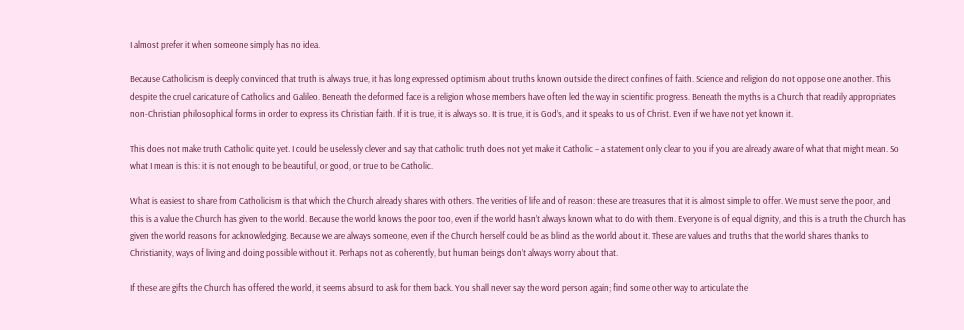I almost prefer it when someone simply has no idea.

Because Catholicism is deeply convinced that truth is always true, it has long expressed optimism about truths known outside the direct confines of faith. Science and religion do not oppose one another. This despite the cruel caricature of Catholics and Galileo. Beneath the deformed face is a religion whose members have often led the way in scientific progress. Beneath the myths is a Church that readily appropriates non-Christian philosophical forms in order to express its Christian faith. If it is true, it is always so. It is true, it is God’s, and it speaks to us of Christ. Even if we have not yet known it.

This does not make truth Catholic quite yet. I could be uselessly clever and say that catholic truth does not yet make it Catholic – a statement only clear to you if you are already aware of what that might mean. So what I mean is this: it is not enough to be beautiful, or good, or true to be Catholic.

What is easiest to share from Catholicism is that which the Church already shares with others. The verities of life and of reason: these are treasures that it is almost simple to offer. We must serve the poor, and this is a value the Church has given to the world. Because the world knows the poor too, even if the world hasn’t always known what to do with them. Everyone is of equal dignity, and this is a truth the Church has given the world reasons for acknowledging. Because we are always someone, even if the Church herself could be as blind as the world about it. These are values and truths that the world shares thanks to Christianity, ways of living and doing possible without it. Perhaps not as coherently, but human beings don’t always worry about that.

If these are gifts the Church has offered the world, it seems absurd to ask for them back. You shall never say the word person again; find some other way to articulate the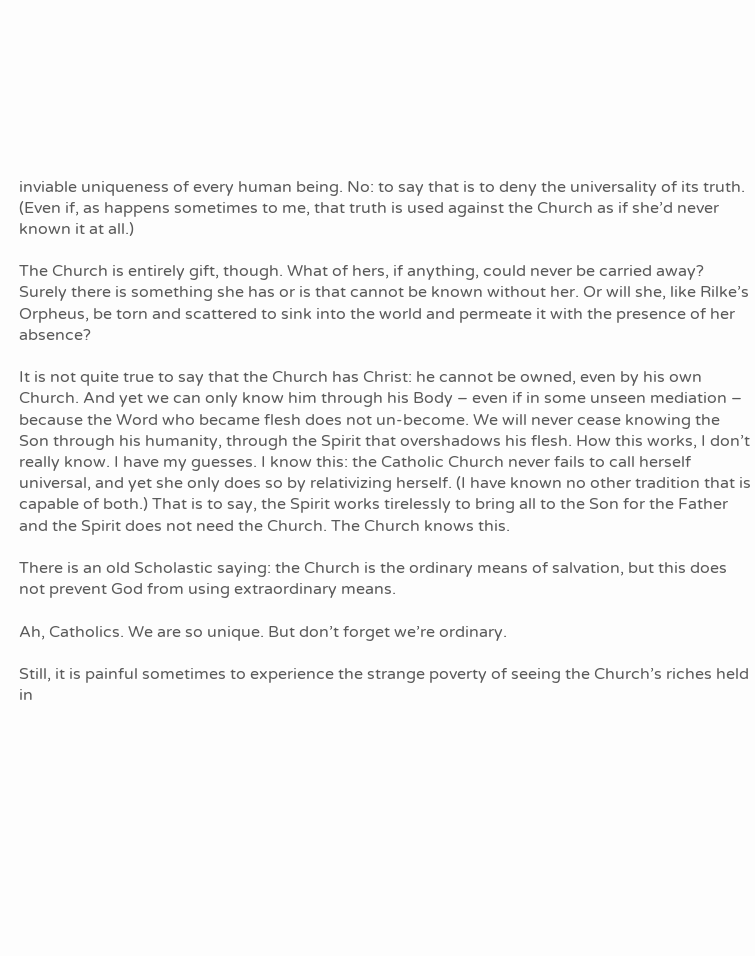inviable uniqueness of every human being. No: to say that is to deny the universality of its truth. (Even if, as happens sometimes to me, that truth is used against the Church as if she’d never known it at all.)

The Church is entirely gift, though. What of hers, if anything, could never be carried away? Surely there is something she has or is that cannot be known without her. Or will she, like Rilke’s Orpheus, be torn and scattered to sink into the world and permeate it with the presence of her absence?

It is not quite true to say that the Church has Christ: he cannot be owned, even by his own Church. And yet we can only know him through his Body – even if in some unseen mediation – because the Word who became flesh does not un-become. We will never cease knowing the Son through his humanity, through the Spirit that overshadows his flesh. How this works, I don’t really know. I have my guesses. I know this: the Catholic Church never fails to call herself universal, and yet she only does so by relativizing herself. (I have known no other tradition that is capable of both.) That is to say, the Spirit works tirelessly to bring all to the Son for the Father and the Spirit does not need the Church. The Church knows this.

There is an old Scholastic saying: the Church is the ordinary means of salvation, but this does not prevent God from using extraordinary means.

Ah, Catholics. We are so unique. But don’t forget we’re ordinary.

Still, it is painful sometimes to experience the strange poverty of seeing the Church’s riches held in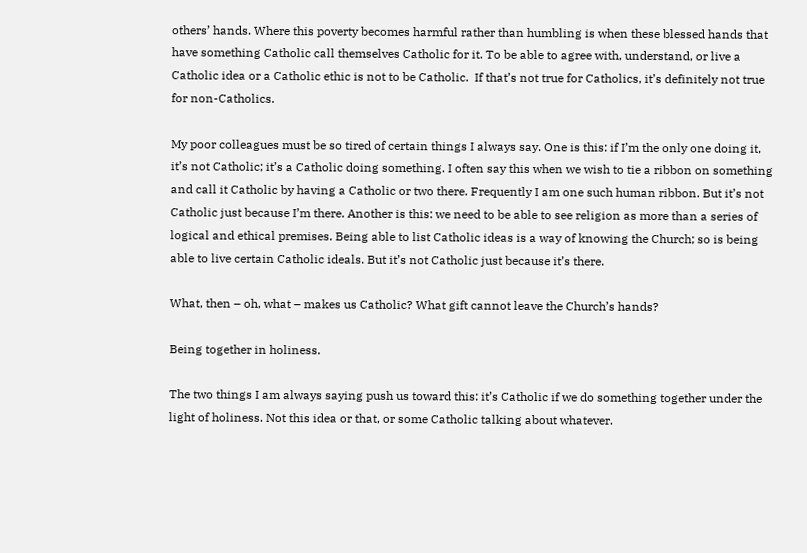others’ hands. Where this poverty becomes harmful rather than humbling is when these blessed hands that have something Catholic call themselves Catholic for it. To be able to agree with, understand, or live a Catholic idea or a Catholic ethic is not to be Catholic.  If that’s not true for Catholics, it’s definitely not true for non-Catholics.

My poor colleagues must be so tired of certain things I always say. One is this: if I’m the only one doing it, it’s not Catholic; it’s a Catholic doing something. I often say this when we wish to tie a ribbon on something and call it Catholic by having a Catholic or two there. Frequently I am one such human ribbon. But it’s not Catholic just because I’m there. Another is this: we need to be able to see religion as more than a series of logical and ethical premises. Being able to list Catholic ideas is a way of knowing the Church; so is being able to live certain Catholic ideals. But it’s not Catholic just because it’s there.

What, then – oh, what – makes us Catholic? What gift cannot leave the Church’s hands?

Being together in holiness.

The two things I am always saying push us toward this: it’s Catholic if we do something together under the light of holiness. Not this idea or that, or some Catholic talking about whatever.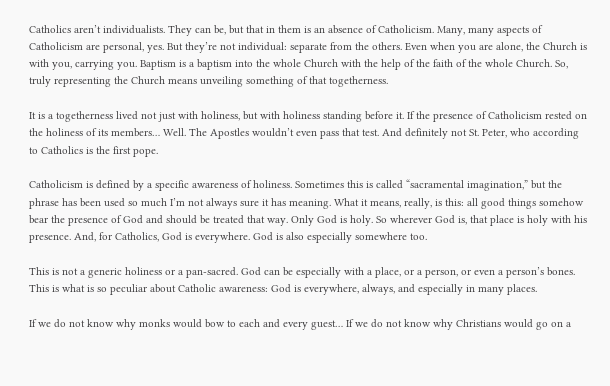Catholics aren’t individualists. They can be, but that in them is an absence of Catholicism. Many, many aspects of Catholicism are personal, yes. But they’re not individual: separate from the others. Even when you are alone, the Church is with you, carrying you. Baptism is a baptism into the whole Church with the help of the faith of the whole Church. So, truly representing the Church means unveiling something of that togetherness.

It is a togetherness lived not just with holiness, but with holiness standing before it. If the presence of Catholicism rested on the holiness of its members… Well. The Apostles wouldn’t even pass that test. And definitely not St. Peter, who according to Catholics is the first pope.

Catholicism is defined by a specific awareness of holiness. Sometimes this is called “sacramental imagination,” but the phrase has been used so much I’m not always sure it has meaning. What it means, really, is this: all good things somehow bear the presence of God and should be treated that way. Only God is holy. So wherever God is, that place is holy with his presence. And, for Catholics, God is everywhere. God is also especially somewhere too.

This is not a generic holiness or a pan-sacred. God can be especially with a place, or a person, or even a person’s bones. This is what is so peculiar about Catholic awareness: God is everywhere, always, and especially in many places.

If we do not know why monks would bow to each and every guest… If we do not know why Christians would go on a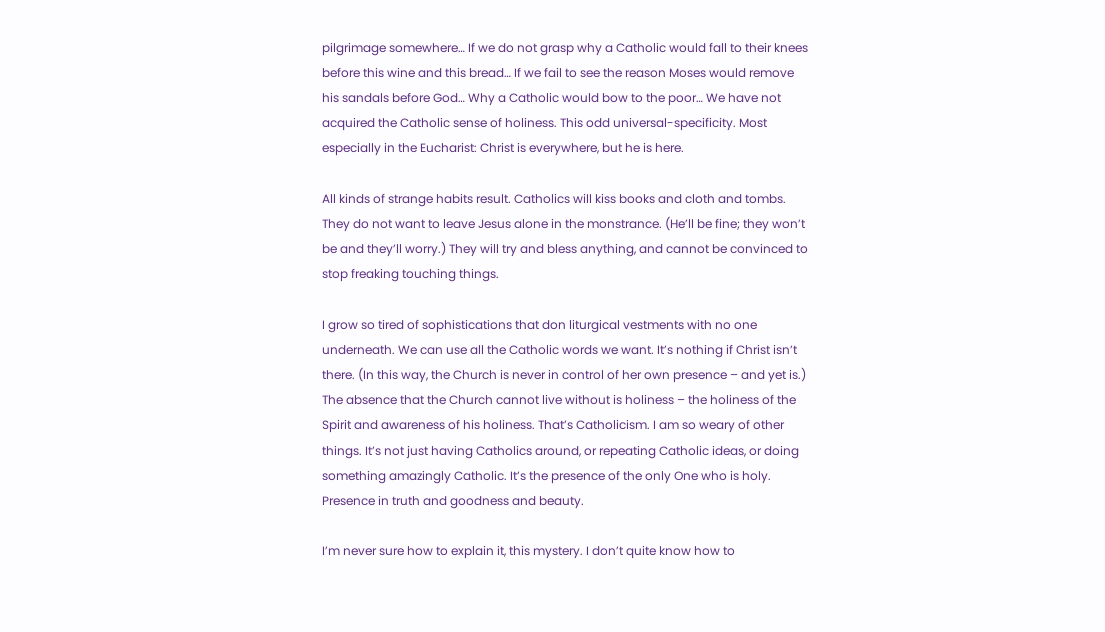pilgrimage somewhere… If we do not grasp why a Catholic would fall to their knees before this wine and this bread… If we fail to see the reason Moses would remove his sandals before God… Why a Catholic would bow to the poor… We have not acquired the Catholic sense of holiness. This odd universal-specificity. Most especially in the Eucharist: Christ is everywhere, but he is here.

All kinds of strange habits result. Catholics will kiss books and cloth and tombs. They do not want to leave Jesus alone in the monstrance. (He’ll be fine; they won’t be and they’ll worry.) They will try and bless anything, and cannot be convinced to stop freaking touching things.

I grow so tired of sophistications that don liturgical vestments with no one underneath. We can use all the Catholic words we want. It’s nothing if Christ isn’t there. (In this way, the Church is never in control of her own presence – and yet is.) The absence that the Church cannot live without is holiness – the holiness of the Spirit and awareness of his holiness. That’s Catholicism. I am so weary of other things. It’s not just having Catholics around, or repeating Catholic ideas, or doing something amazingly Catholic. It’s the presence of the only One who is holy. Presence in truth and goodness and beauty.

I’m never sure how to explain it, this mystery. I don’t quite know how to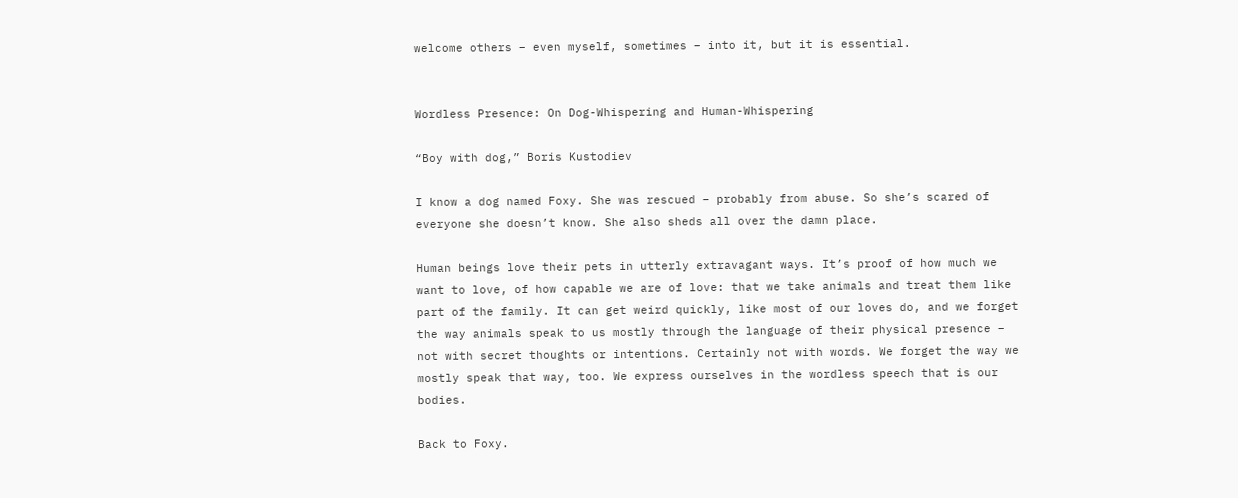welcome others – even myself, sometimes – into it, but it is essential.


Wordless Presence: On Dog-Whispering and Human-Whispering

“Boy with dog,” Boris Kustodiev

I know a dog named Foxy. She was rescued – probably from abuse. So she’s scared of everyone she doesn’t know. She also sheds all over the damn place.

Human beings love their pets in utterly extravagant ways. It’s proof of how much we want to love, of how capable we are of love: that we take animals and treat them like part of the family. It can get weird quickly, like most of our loves do, and we forget the way animals speak to us mostly through the language of their physical presence – not with secret thoughts or intentions. Certainly not with words. We forget the way we mostly speak that way, too. We express ourselves in the wordless speech that is our bodies.

Back to Foxy.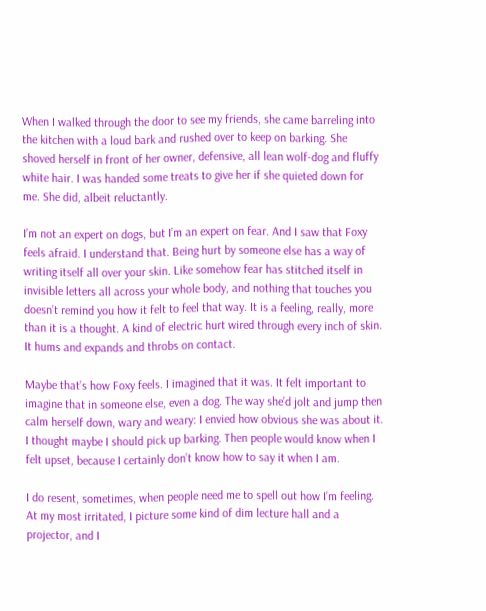When I walked through the door to see my friends, she came barreling into the kitchen with a loud bark and rushed over to keep on barking. She shoved herself in front of her owner, defensive, all lean wolf-dog and fluffy white hair. I was handed some treats to give her if she quieted down for me. She did, albeit reluctantly.

I’m not an expert on dogs, but I’m an expert on fear. And I saw that Foxy feels afraid. I understand that. Being hurt by someone else has a way of writing itself all over your skin. Like somehow fear has stitched itself in invisible letters all across your whole body, and nothing that touches you doesn’t remind you how it felt to feel that way. It is a feeling, really, more than it is a thought. A kind of electric hurt wired through every inch of skin. It hums and expands and throbs on contact.

Maybe that’s how Foxy feels. I imagined that it was. It felt important to imagine that in someone else, even a dog. The way she’d jolt and jump then calm herself down, wary and weary: I envied how obvious she was about it. I thought maybe I should pick up barking. Then people would know when I felt upset, because I certainly don’t know how to say it when I am.

I do resent, sometimes, when people need me to spell out how I’m feeling. At my most irritated, I picture some kind of dim lecture hall and a projector, and I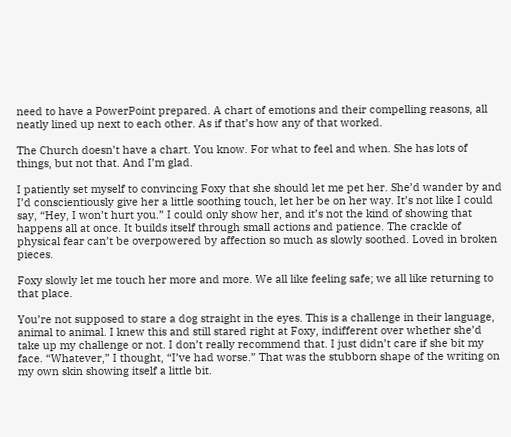need to have a PowerPoint prepared. A chart of emotions and their compelling reasons, all neatly lined up next to each other. As if that’s how any of that worked.

The Church doesn’t have a chart. You know. For what to feel and when. She has lots of things, but not that. And I’m glad.

I patiently set myself to convincing Foxy that she should let me pet her. She’d wander by and I’d conscientiously give her a little soothing touch, let her be on her way. It’s not like I could say, “Hey, I won’t hurt you.” I could only show her, and it’s not the kind of showing that happens all at once. It builds itself through small actions and patience. The crackle of physical fear can’t be overpowered by affection so much as slowly soothed. Loved in broken pieces.

Foxy slowly let me touch her more and more. We all like feeling safe; we all like returning to that place.

You’re not supposed to stare a dog straight in the eyes. This is a challenge in their language, animal to animal. I knew this and still stared right at Foxy, indifferent over whether she’d take up my challenge or not. I don’t really recommend that. I just didn’t care if she bit my face. “Whatever,” I thought, “I’ve had worse.” That was the stubborn shape of the writing on my own skin showing itself a little bit.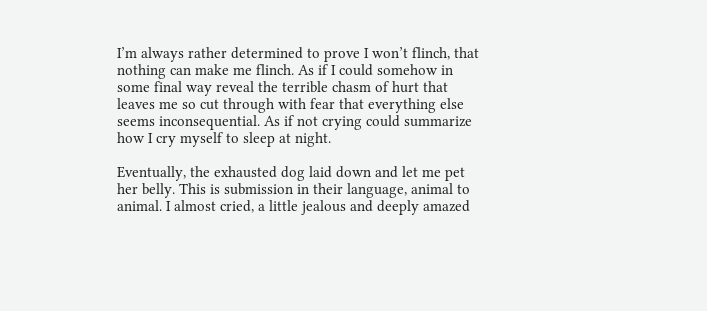I’m always rather determined to prove I won’t flinch, that nothing can make me flinch. As if I could somehow in some final way reveal the terrible chasm of hurt that leaves me so cut through with fear that everything else seems inconsequential. As if not crying could summarize how I cry myself to sleep at night.

Eventually, the exhausted dog laid down and let me pet her belly. This is submission in their language, animal to animal. I almost cried, a little jealous and deeply amazed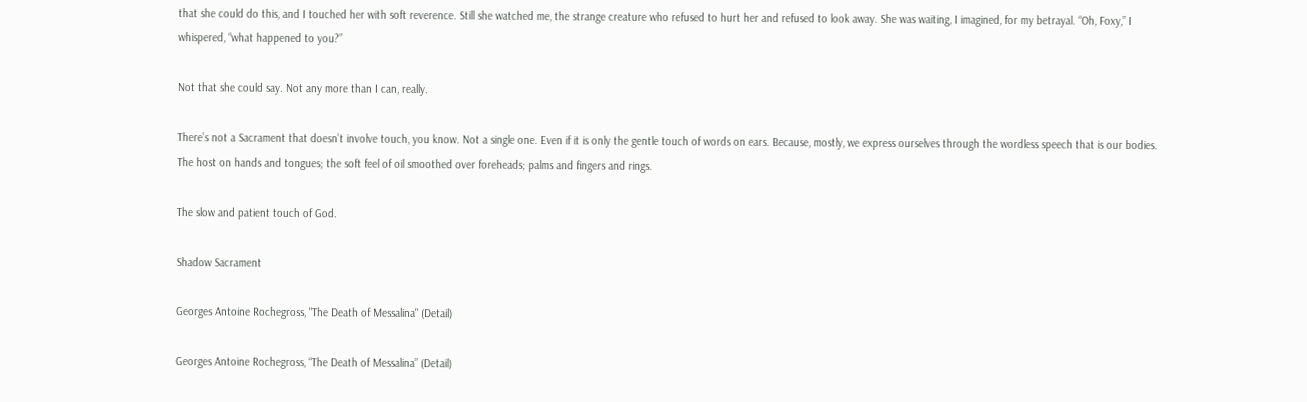that she could do this, and I touched her with soft reverence. Still she watched me, the strange creature who refused to hurt her and refused to look away. She was waiting, I imagined, for my betrayal. “Oh, Foxy,” I whispered, “what happened to you?”

Not that she could say. Not any more than I can, really.

There’s not a Sacrament that doesn’t involve touch, you know. Not a single one. Even if it is only the gentle touch of words on ears. Because, mostly, we express ourselves through the wordless speech that is our bodies. The host on hands and tongues; the soft feel of oil smoothed over foreheads; palms and fingers and rings.

The slow and patient touch of God.

Shadow Sacrament

Georges Antoine Rochegross, "The Death of Messalina" (Detail)

Georges Antoine Rochegross, “The Death of Messalina” (Detail)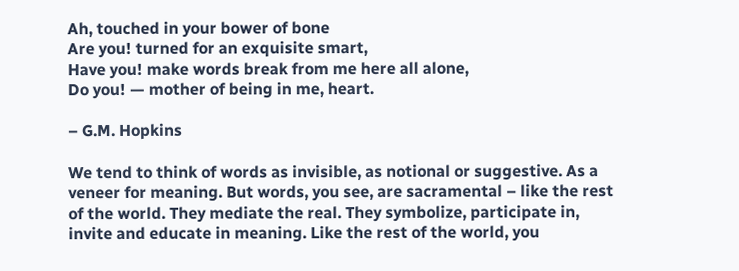Ah, touched in your bower of bone
Are you! turned for an exquisite smart,
Have you! make words break from me here all alone,
Do you! — mother of being in me, heart.

– G.M. Hopkins

We tend to think of words as invisible, as notional or suggestive. As a veneer for meaning. But words, you see, are sacramental – like the rest of the world. They mediate the real. They symbolize, participate in, invite and educate in meaning. Like the rest of the world, you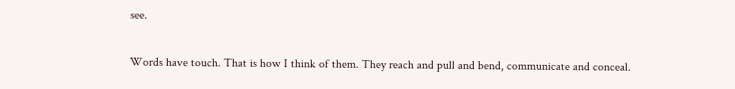see.

Words have touch. That is how I think of them. They reach and pull and bend, communicate and conceal.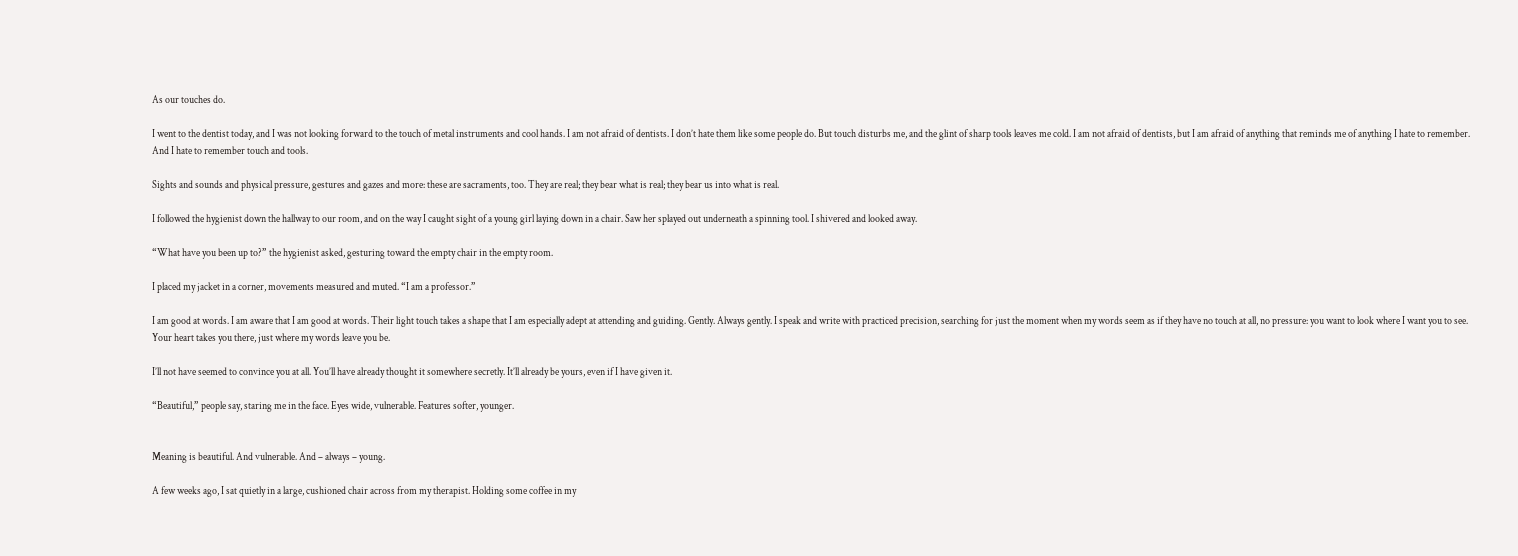As our touches do.

I went to the dentist today, and I was not looking forward to the touch of metal instruments and cool hands. I am not afraid of dentists. I don’t hate them like some people do. But touch disturbs me, and the glint of sharp tools leaves me cold. I am not afraid of dentists, but I am afraid of anything that reminds me of anything I hate to remember. And I hate to remember touch and tools.

Sights and sounds and physical pressure, gestures and gazes and more: these are sacraments, too. They are real; they bear what is real; they bear us into what is real.

I followed the hygienist down the hallway to our room, and on the way I caught sight of a young girl laying down in a chair. Saw her splayed out underneath a spinning tool. I shivered and looked away.

“What have you been up to?” the hygienist asked, gesturing toward the empty chair in the empty room.

I placed my jacket in a corner, movements measured and muted. “I am a professor.”

I am good at words. I am aware that I am good at words. Their light touch takes a shape that I am especially adept at attending and guiding. Gently. Always gently. I speak and write with practiced precision, searching for just the moment when my words seem as if they have no touch at all, no pressure: you want to look where I want you to see. Your heart takes you there, just where my words leave you be.

I’ll not have seemed to convince you at all. You’ll have already thought it somewhere secretly. It’ll already be yours, even if I have given it.

“Beautiful,” people say, staring me in the face. Eyes wide, vulnerable. Features softer, younger.


Meaning is beautiful. And vulnerable. And – always – young.

A few weeks ago, I sat quietly in a large, cushioned chair across from my therapist. Holding some coffee in my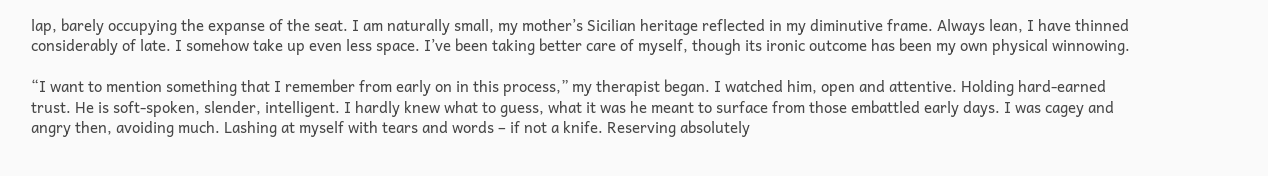lap, barely occupying the expanse of the seat. I am naturally small, my mother’s Sicilian heritage reflected in my diminutive frame. Always lean, I have thinned considerably of late. I somehow take up even less space. I’ve been taking better care of myself, though its ironic outcome has been my own physical winnowing.

“I want to mention something that I remember from early on in this process,” my therapist began. I watched him, open and attentive. Holding hard-earned trust. He is soft-spoken, slender, intelligent. I hardly knew what to guess, what it was he meant to surface from those embattled early days. I was cagey and angry then, avoiding much. Lashing at myself with tears and words – if not a knife. Reserving absolutely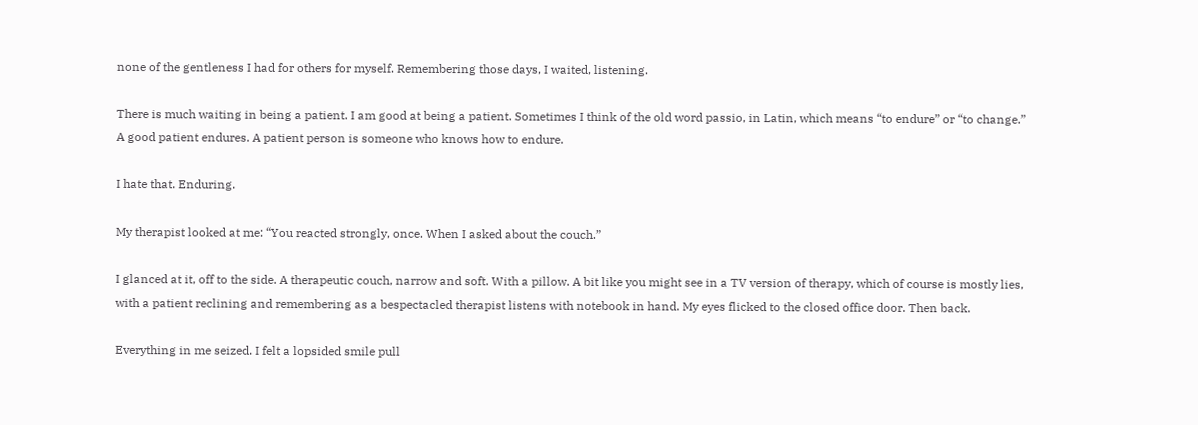none of the gentleness I had for others for myself. Remembering those days, I waited, listening.

There is much waiting in being a patient. I am good at being a patient. Sometimes I think of the old word passio, in Latin, which means “to endure” or “to change.” A good patient endures. A patient person is someone who knows how to endure.

I hate that. Enduring.

My therapist looked at me: “You reacted strongly, once. When I asked about the couch.”

I glanced at it, off to the side. A therapeutic couch, narrow and soft. With a pillow. A bit like you might see in a TV version of therapy, which of course is mostly lies, with a patient reclining and remembering as a bespectacled therapist listens with notebook in hand. My eyes flicked to the closed office door. Then back.

Everything in me seized. I felt a lopsided smile pull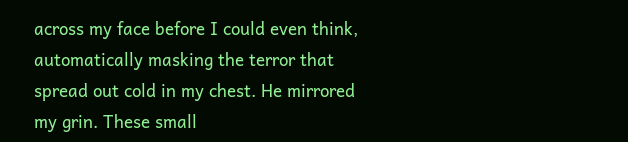across my face before I could even think, automatically masking the terror that spread out cold in my chest. He mirrored my grin. These small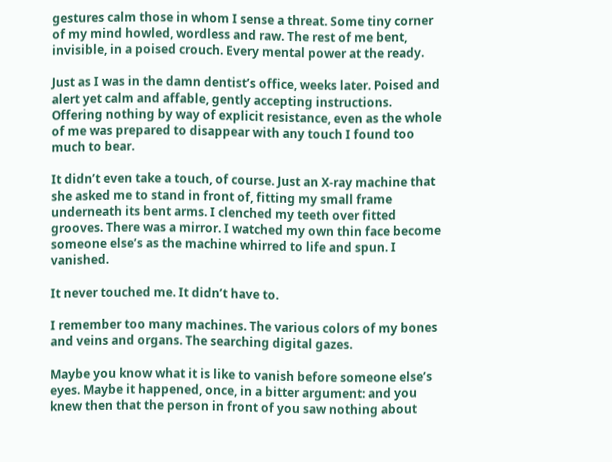gestures calm those in whom I sense a threat. Some tiny corner of my mind howled, wordless and raw. The rest of me bent, invisible, in a poised crouch. Every mental power at the ready.

Just as I was in the damn dentist’s office, weeks later. Poised and alert yet calm and affable, gently accepting instructions. Offering nothing by way of explicit resistance, even as the whole of me was prepared to disappear with any touch I found too much to bear.

It didn’t even take a touch, of course. Just an X-ray machine that she asked me to stand in front of, fitting my small frame underneath its bent arms. I clenched my teeth over fitted grooves. There was a mirror. I watched my own thin face become someone else’s as the machine whirred to life and spun. I vanished.

It never touched me. It didn’t have to.

I remember too many machines. The various colors of my bones and veins and organs. The searching digital gazes.

Maybe you know what it is like to vanish before someone else’s eyes. Maybe it happened, once, in a bitter argument: and you knew then that the person in front of you saw nothing about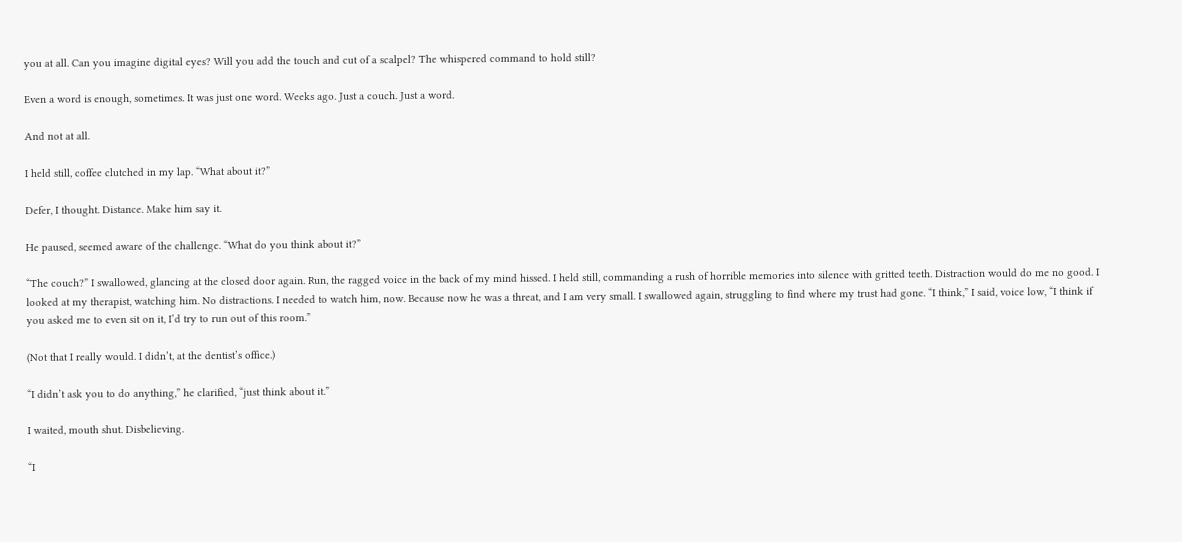you at all. Can you imagine digital eyes? Will you add the touch and cut of a scalpel? The whispered command to hold still?

Even a word is enough, sometimes. It was just one word. Weeks ago. Just a couch. Just a word.

And not at all.

I held still, coffee clutched in my lap. “What about it?”

Defer, I thought. Distance. Make him say it.

He paused, seemed aware of the challenge. “What do you think about it?”

“The couch?” I swallowed, glancing at the closed door again. Run, the ragged voice in the back of my mind hissed. I held still, commanding a rush of horrible memories into silence with gritted teeth. Distraction would do me no good. I looked at my therapist, watching him. No distractions. I needed to watch him, now. Because now he was a threat, and I am very small. I swallowed again, struggling to find where my trust had gone. “I think,” I said, voice low, “I think if you asked me to even sit on it, I’d try to run out of this room.”

(Not that I really would. I didn’t, at the dentist’s office.)

“I didn’t ask you to do anything,” he clarified, “just think about it.”

I waited, mouth shut. Disbelieving.

“I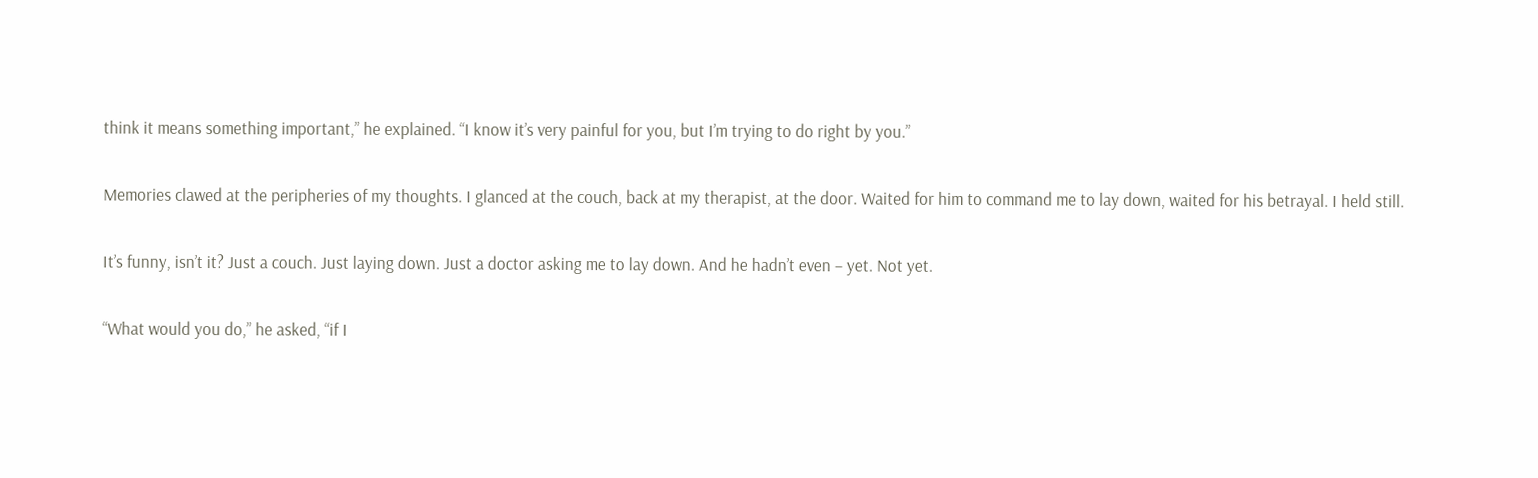think it means something important,” he explained. “I know it’s very painful for you, but I’m trying to do right by you.”

Memories clawed at the peripheries of my thoughts. I glanced at the couch, back at my therapist, at the door. Waited for him to command me to lay down, waited for his betrayal. I held still.

It’s funny, isn’t it? Just a couch. Just laying down. Just a doctor asking me to lay down. And he hadn’t even – yet. Not yet.

“What would you do,” he asked, “if I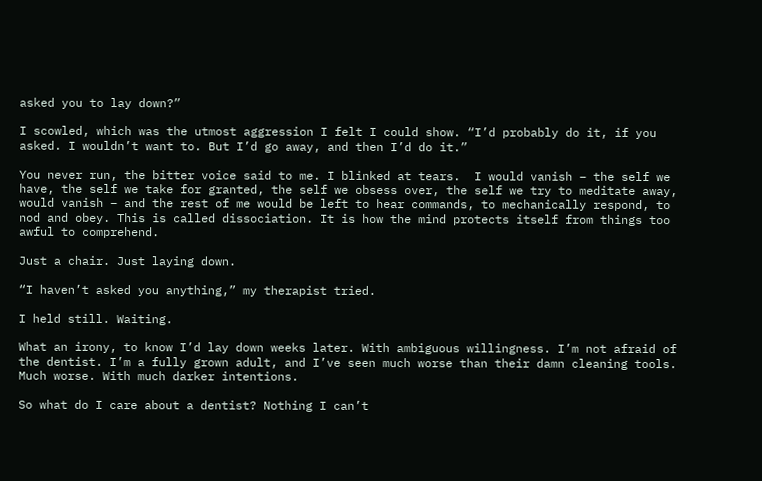asked you to lay down?”

I scowled, which was the utmost aggression I felt I could show. “I’d probably do it, if you asked. I wouldn’t want to. But I’d go away, and then I’d do it.”

You never run, the bitter voice said to me. I blinked at tears.  I would vanish – the self we have, the self we take for granted, the self we obsess over, the self we try to meditate away, would vanish – and the rest of me would be left to hear commands, to mechanically respond, to nod and obey. This is called dissociation. It is how the mind protects itself from things too awful to comprehend.

Just a chair. Just laying down.

“I haven’t asked you anything,” my therapist tried.

I held still. Waiting.

What an irony, to know I’d lay down weeks later. With ambiguous willingness. I’m not afraid of the dentist. I’m a fully grown adult, and I’ve seen much worse than their damn cleaning tools. Much worse. With much darker intentions.

So what do I care about a dentist? Nothing I can’t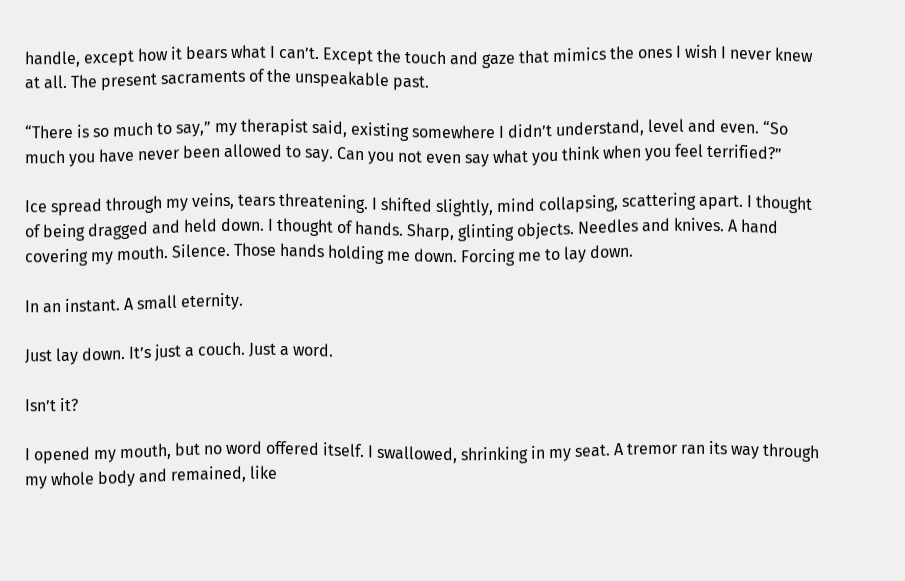handle, except how it bears what I can’t. Except the touch and gaze that mimics the ones I wish I never knew at all. The present sacraments of the unspeakable past.

“There is so much to say,” my therapist said, existing somewhere I didn’t understand, level and even. “So much you have never been allowed to say. Can you not even say what you think when you feel terrified?”

Ice spread through my veins, tears threatening. I shifted slightly, mind collapsing, scattering apart. I thought of being dragged and held down. I thought of hands. Sharp, glinting objects. Needles and knives. A hand covering my mouth. Silence. Those hands holding me down. Forcing me to lay down.

In an instant. A small eternity.

Just lay down. It’s just a couch. Just a word.

Isn’t it?

I opened my mouth, but no word offered itself. I swallowed, shrinking in my seat. A tremor ran its way through my whole body and remained, like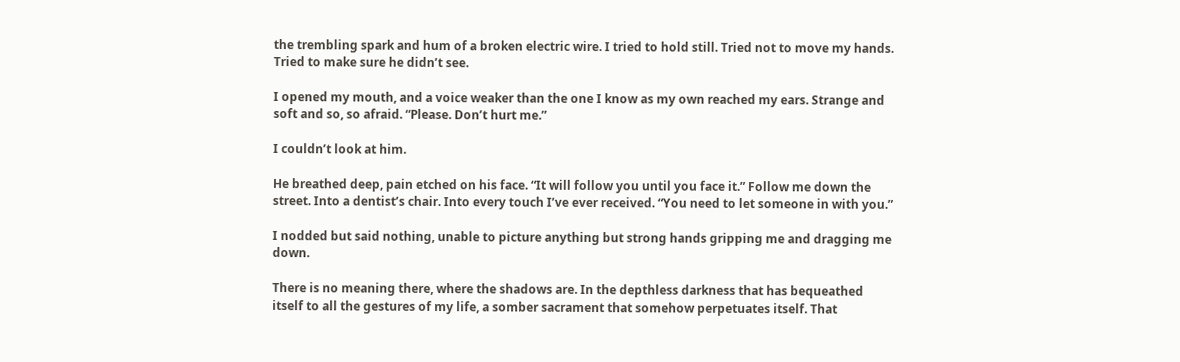the trembling spark and hum of a broken electric wire. I tried to hold still. Tried not to move my hands. Tried to make sure he didn’t see.

I opened my mouth, and a voice weaker than the one I know as my own reached my ears. Strange and soft and so, so afraid. “Please. Don’t hurt me.”

I couldn’t look at him.

He breathed deep, pain etched on his face. “It will follow you until you face it.” Follow me down the street. Into a dentist’s chair. Into every touch I’ve ever received. “You need to let someone in with you.”

I nodded but said nothing, unable to picture anything but strong hands gripping me and dragging me down.

There is no meaning there, where the shadows are. In the depthless darkness that has bequeathed itself to all the gestures of my life, a somber sacrament that somehow perpetuates itself. That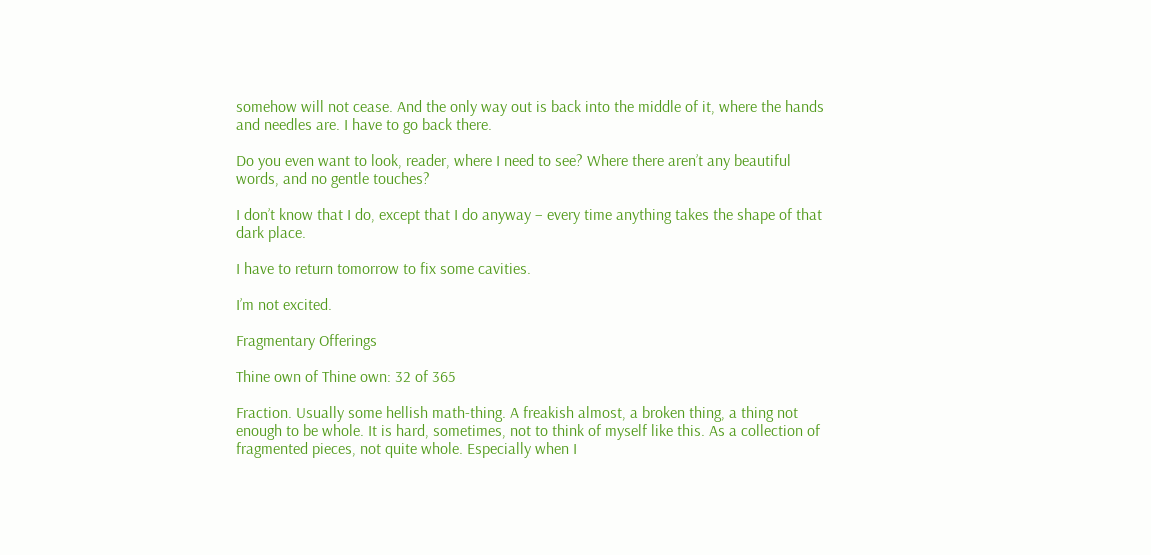somehow will not cease. And the only way out is back into the middle of it, where the hands and needles are. I have to go back there.

Do you even want to look, reader, where I need to see? Where there aren’t any beautiful words, and no gentle touches?

I don’t know that I do, except that I do anyway – every time anything takes the shape of that dark place.

I have to return tomorrow to fix some cavities.

I’m not excited.

Fragmentary Offerings

Thine own of Thine own: 32 of 365

Fraction. Usually some hellish math-thing. A freakish almost, a broken thing, a thing not enough to be whole. It is hard, sometimes, not to think of myself like this. As a collection of fragmented pieces, not quite whole. Especially when I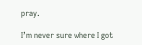pray.

I’m never sure where I got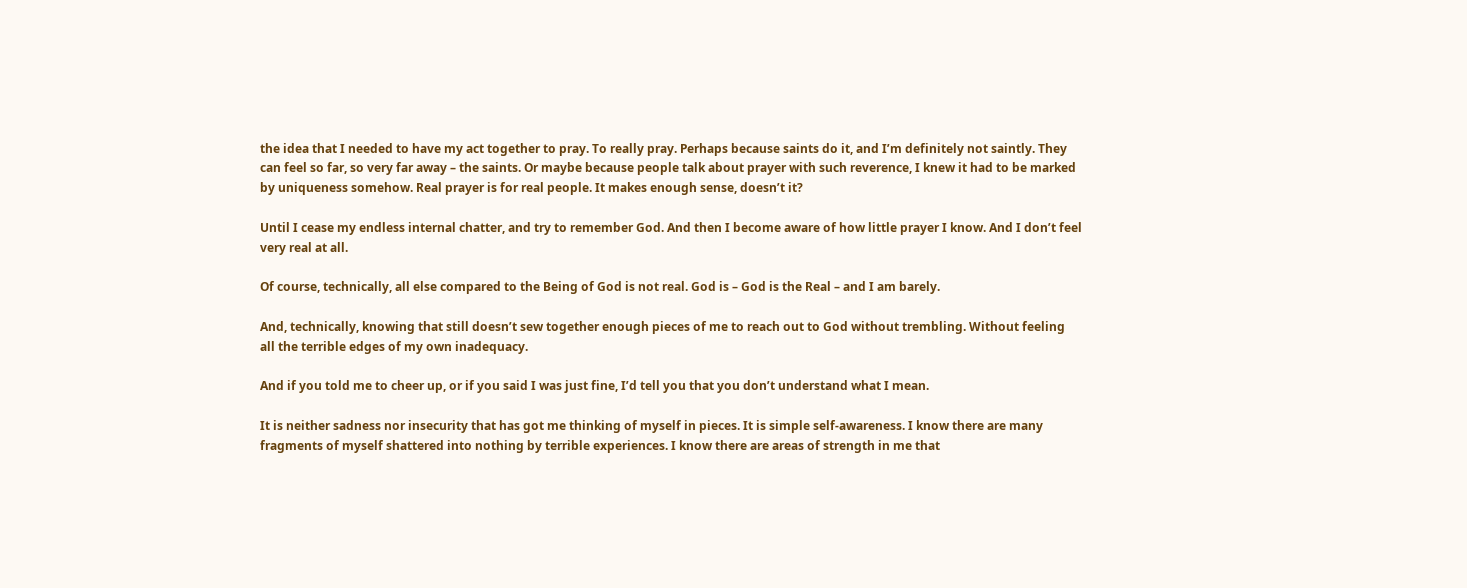the idea that I needed to have my act together to pray. To really pray. Perhaps because saints do it, and I’m definitely not saintly. They can feel so far, so very far away – the saints. Or maybe because people talk about prayer with such reverence, I knew it had to be marked by uniqueness somehow. Real prayer is for real people. It makes enough sense, doesn’t it?

Until I cease my endless internal chatter, and try to remember God. And then I become aware of how little prayer I know. And I don’t feel very real at all.

Of course, technically, all else compared to the Being of God is not real. God is – God is the Real – and I am barely.

And, technically, knowing that still doesn’t sew together enough pieces of me to reach out to God without trembling. Without feeling all the terrible edges of my own inadequacy.

And if you told me to cheer up, or if you said I was just fine, I’d tell you that you don’t understand what I mean.

It is neither sadness nor insecurity that has got me thinking of myself in pieces. It is simple self-awareness. I know there are many fragments of myself shattered into nothing by terrible experiences. I know there are areas of strength in me that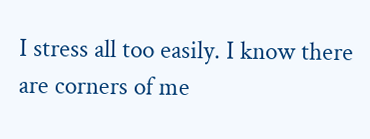I stress all too easily. I know there are corners of me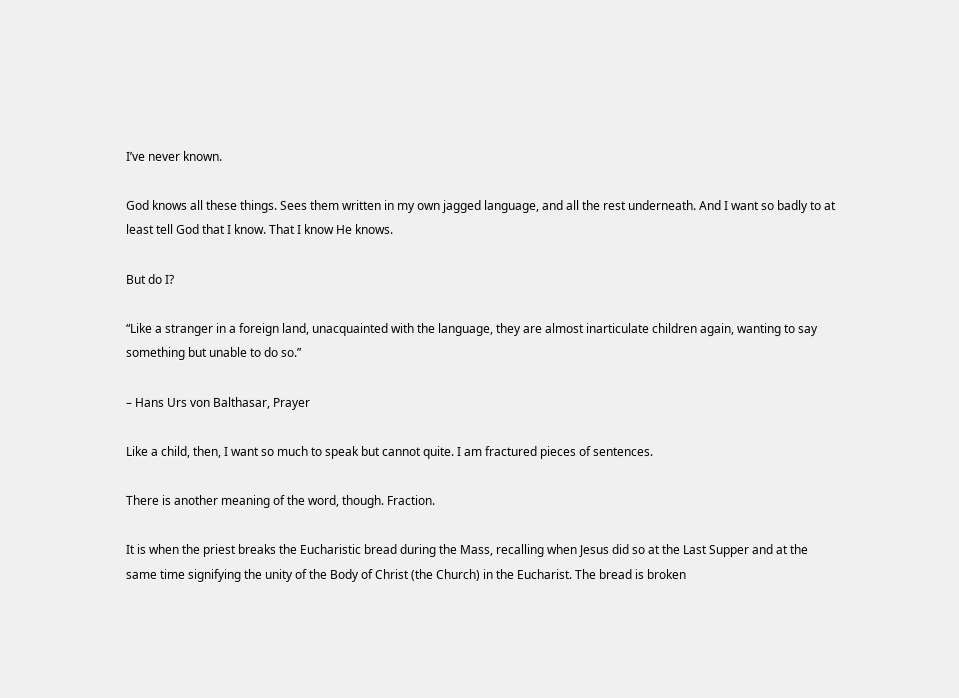I’ve never known.

God knows all these things. Sees them written in my own jagged language, and all the rest underneath. And I want so badly to at least tell God that I know. That I know He knows.

But do I?

“Like a stranger in a foreign land, unacquainted with the language, they are almost inarticulate children again, wanting to say something but unable to do so.”

– Hans Urs von Balthasar, Prayer

Like a child, then, I want so much to speak but cannot quite. I am fractured pieces of sentences.

There is another meaning of the word, though. Fraction.

It is when the priest breaks the Eucharistic bread during the Mass, recalling when Jesus did so at the Last Supper and at the same time signifying the unity of the Body of Christ (the Church) in the Eucharist. The bread is broken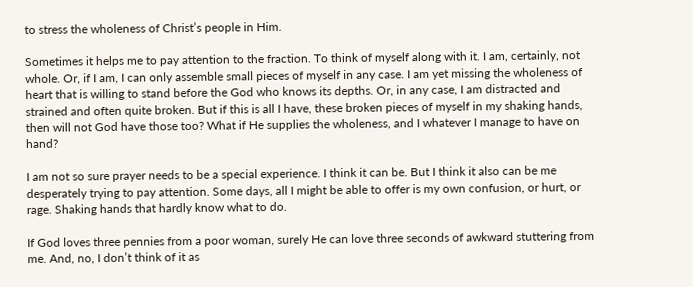to stress the wholeness of Christ’s people in Him.

Sometimes it helps me to pay attention to the fraction. To think of myself along with it. I am, certainly, not whole. Or, if I am, I can only assemble small pieces of myself in any case. I am yet missing the wholeness of heart that is willing to stand before the God who knows its depths. Or, in any case, I am distracted and strained and often quite broken. But if this is all I have, these broken pieces of myself in my shaking hands, then will not God have those too? What if He supplies the wholeness, and I whatever I manage to have on hand?

I am not so sure prayer needs to be a special experience. I think it can be. But I think it also can be me desperately trying to pay attention. Some days, all I might be able to offer is my own confusion, or hurt, or rage. Shaking hands that hardly know what to do.

If God loves three pennies from a poor woman, surely He can love three seconds of awkward stuttering from me. And, no, I don’t think of it as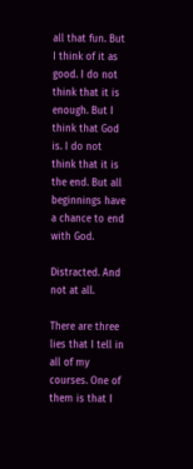all that fun. But I think of it as good. I do not think that it is enough. But I think that God is. I do not think that it is the end. But all beginnings have a chance to end with God.

Distracted. And not at all.

There are three lies that I tell in all of my courses. One of them is that I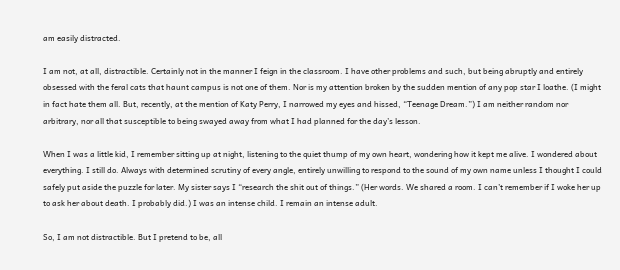am easily distracted.

I am not, at all, distractible. Certainly not in the manner I feign in the classroom. I have other problems and such, but being abruptly and entirely obsessed with the feral cats that haunt campus is not one of them. Nor is my attention broken by the sudden mention of any pop star I loathe. (I might in fact hate them all. But, recently, at the mention of Katy Perry, I narrowed my eyes and hissed, “Teenage Dream.”) I am neither random nor arbitrary, nor all that susceptible to being swayed away from what I had planned for the day’s lesson.

When I was a little kid, I remember sitting up at night, listening to the quiet thump of my own heart, wondering how it kept me alive. I wondered about everything. I still do. Always with determined scrutiny of every angle, entirely unwilling to respond to the sound of my own name unless I thought I could safely put aside the puzzle for later. My sister says I “research the shit out of things.” (Her words. We shared a room. I can’t remember if I woke her up to ask her about death. I probably did.) I was an intense child. I remain an intense adult.

So, I am not distractible. But I pretend to be, all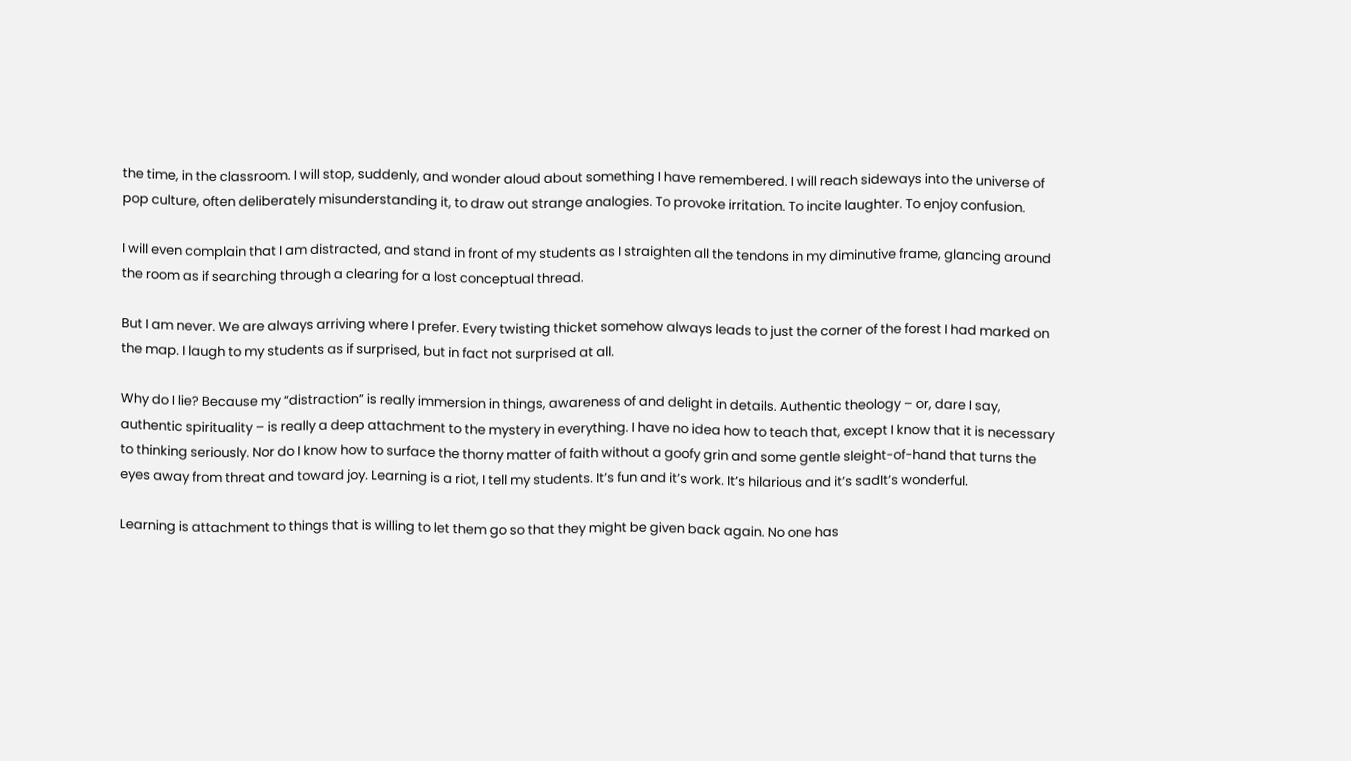the time, in the classroom. I will stop, suddenly, and wonder aloud about something I have remembered. I will reach sideways into the universe of pop culture, often deliberately misunderstanding it, to draw out strange analogies. To provoke irritation. To incite laughter. To enjoy confusion.

I will even complain that I am distracted, and stand in front of my students as I straighten all the tendons in my diminutive frame, glancing around the room as if searching through a clearing for a lost conceptual thread.

But I am never. We are always arriving where I prefer. Every twisting thicket somehow always leads to just the corner of the forest I had marked on the map. I laugh to my students as if surprised, but in fact not surprised at all.

Why do I lie? Because my “distraction” is really immersion in things, awareness of and delight in details. Authentic theology – or, dare I say, authentic spirituality – is really a deep attachment to the mystery in everything. I have no idea how to teach that, except I know that it is necessary to thinking seriously. Nor do I know how to surface the thorny matter of faith without a goofy grin and some gentle sleight-of-hand that turns the eyes away from threat and toward joy. Learning is a riot, I tell my students. It’s fun and it’s work. It’s hilarious and it’s sadIt’s wonderful.

Learning is attachment to things that is willing to let them go so that they might be given back again. No one has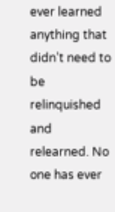ever learned anything that didn’t need to be relinquished and relearned. No one has ever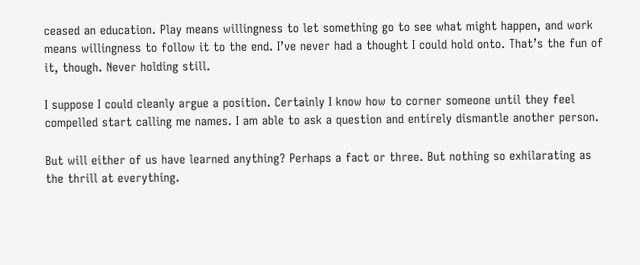ceased an education. Play means willingness to let something go to see what might happen, and work means willingness to follow it to the end. I’ve never had a thought I could hold onto. That’s the fun of it, though. Never holding still.

I suppose I could cleanly argue a position. Certainly I know how to corner someone until they feel compelled start calling me names. I am able to ask a question and entirely dismantle another person.

But will either of us have learned anything? Perhaps a fact or three. But nothing so exhilarating as the thrill at everything.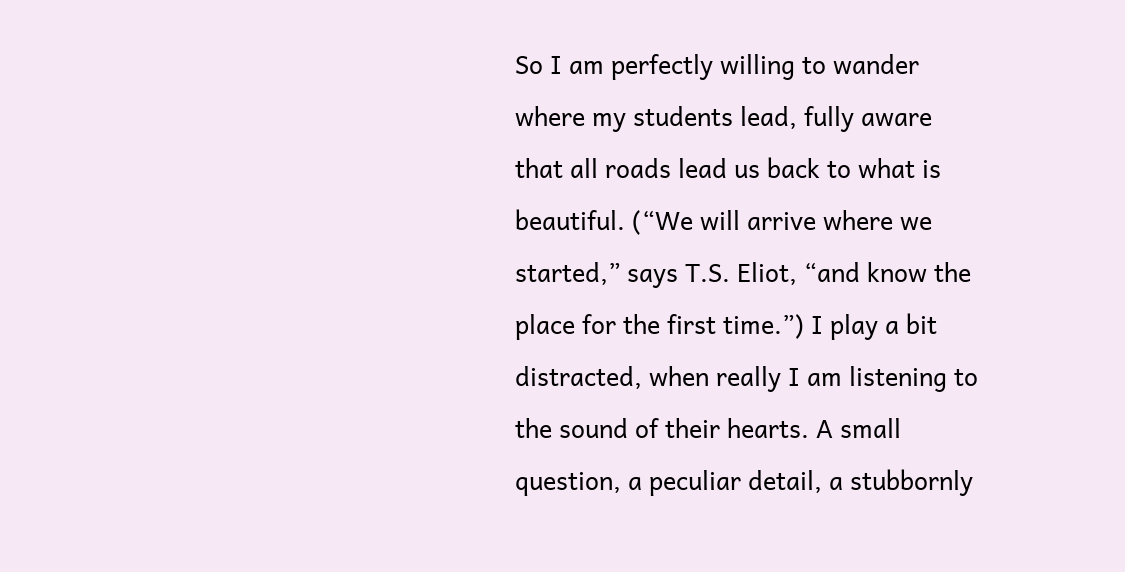So I am perfectly willing to wander where my students lead, fully aware that all roads lead us back to what is beautiful. (“We will arrive where we started,” says T.S. Eliot, “and know the place for the first time.”) I play a bit distracted, when really I am listening to the sound of their hearts. A small question, a peculiar detail, a stubbornly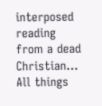interposed reading from a dead Christian… All things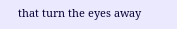that turn the eyes away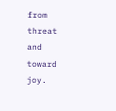from threat and toward joy.